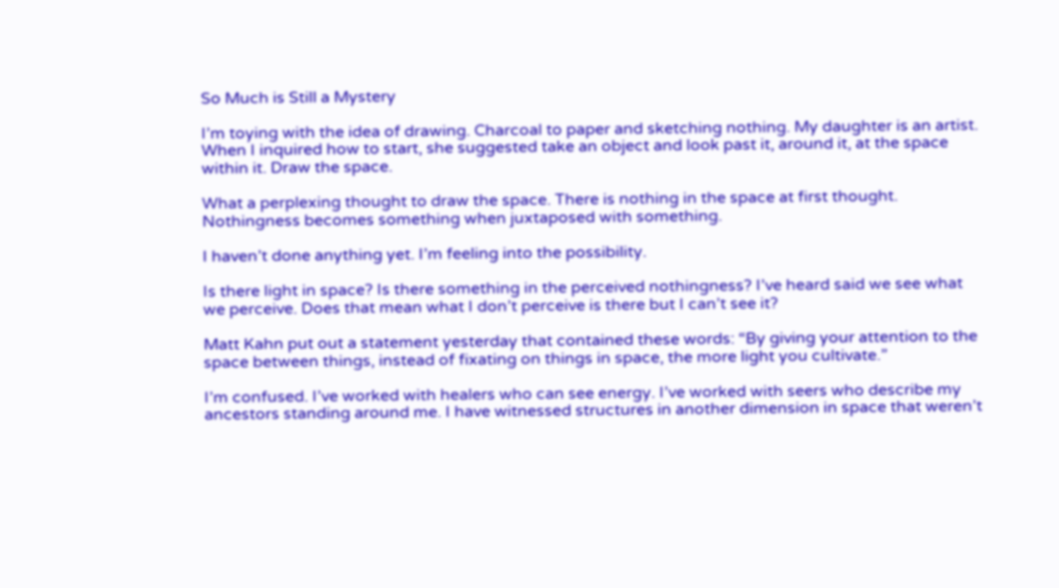So Much is Still a Mystery

I’m toying with the idea of drawing. Charcoal to paper and sketching nothing. My daughter is an artist. When I inquired how to start, she suggested take an object and look past it, around it, at the space within it. Draw the space.

What a perplexing thought to draw the space. There is nothing in the space at first thought. Nothingness becomes something when juxtaposed with something.

I haven’t done anything yet. I’m feeling into the possibility.

Is there light in space? Is there something in the perceived nothingness? I’ve heard said we see what we perceive. Does that mean what I don’t perceive is there but I can’t see it?

Matt Kahn put out a statement yesterday that contained these words: “By giving your attention to the space between things, instead of fixating on things in space, the more light you cultivate.”

I’m confused. I’ve worked with healers who can see energy. I’ve worked with seers who describe my ancestors standing around me. I have witnessed structures in another dimension in space that weren’t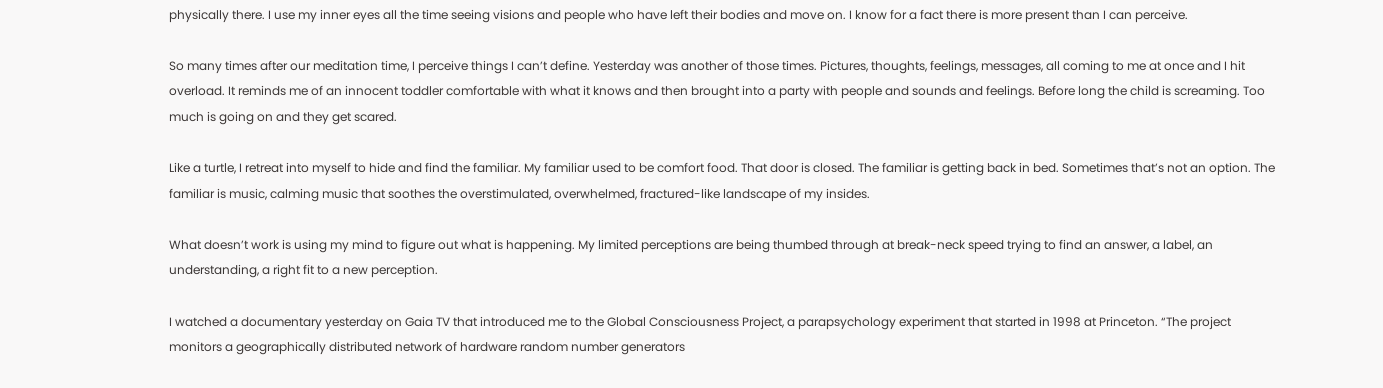physically there. I use my inner eyes all the time seeing visions and people who have left their bodies and move on. I know for a fact there is more present than I can perceive.

So many times after our meditation time, I perceive things I can’t define. Yesterday was another of those times. Pictures, thoughts, feelings, messages, all coming to me at once and I hit overload. It reminds me of an innocent toddler comfortable with what it knows and then brought into a party with people and sounds and feelings. Before long the child is screaming. Too much is going on and they get scared.

Like a turtle, I retreat into myself to hide and find the familiar. My familiar used to be comfort food. That door is closed. The familiar is getting back in bed. Sometimes that’s not an option. The familiar is music, calming music that soothes the overstimulated, overwhelmed, fractured-like landscape of my insides.

What doesn’t work is using my mind to figure out what is happening. My limited perceptions are being thumbed through at break-neck speed trying to find an answer, a label, an understanding, a right fit to a new perception.

I watched a documentary yesterday on Gaia TV that introduced me to the Global Consciousness Project, a parapsychology experiment that started in 1998 at Princeton. “The project monitors a geographically distributed network of hardware random number generators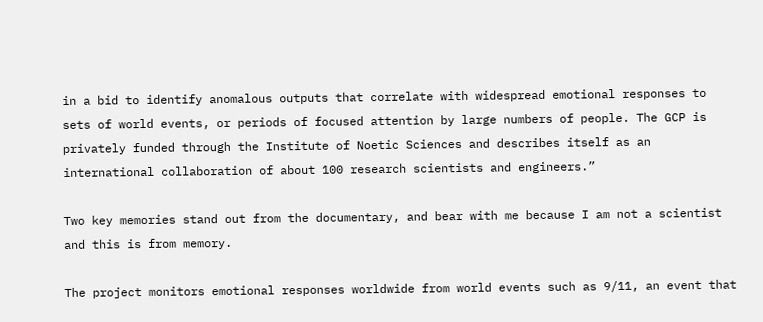in a bid to identify anomalous outputs that correlate with widespread emotional responses to sets of world events, or periods of focused attention by large numbers of people. The GCP is privately funded through the Institute of Noetic Sciences and describes itself as an international collaboration of about 100 research scientists and engineers.”

Two key memories stand out from the documentary, and bear with me because I am not a scientist and this is from memory.

The project monitors emotional responses worldwide from world events such as 9/11, an event that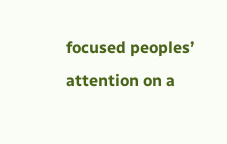focused peoples’ attention on a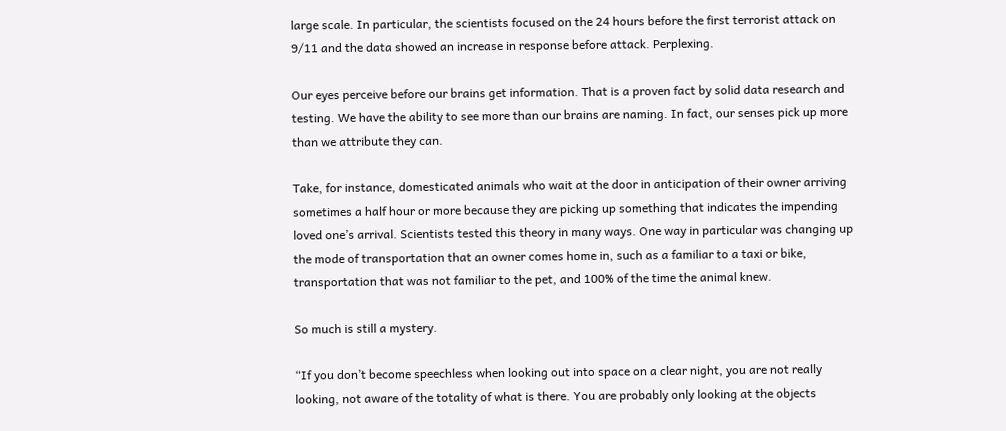large scale. In particular, the scientists focused on the 24 hours before the first terrorist attack on 9/11 and the data showed an increase in response before attack. Perplexing.

Our eyes perceive before our brains get information. That is a proven fact by solid data research and testing. We have the ability to see more than our brains are naming. In fact, our senses pick up more than we attribute they can.

Take, for instance, domesticated animals who wait at the door in anticipation of their owner arriving sometimes a half hour or more because they are picking up something that indicates the impending loved one’s arrival. Scientists tested this theory in many ways. One way in particular was changing up the mode of transportation that an owner comes home in, such as a familiar to a taxi or bike, transportation that was not familiar to the pet, and 100% of the time the animal knew.

So much is still a mystery.

“If you don’t become speechless when looking out into space on a clear night, you are not really looking, not aware of the totality of what is there. You are probably only looking at the objects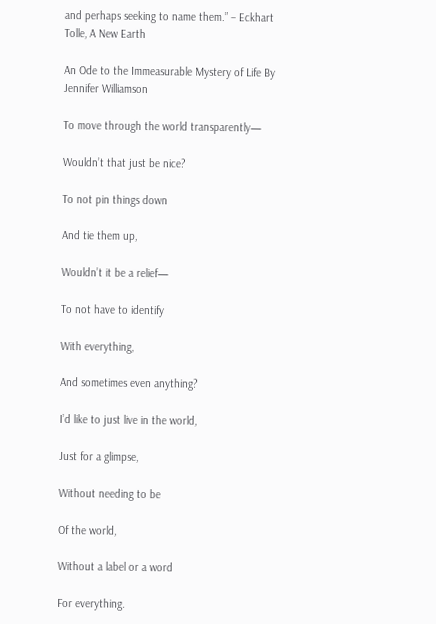and perhaps seeking to name them.” – Eckhart Tolle, A New Earth

An Ode to the Immeasurable Mystery of Life By Jennifer Williamson

To move through the world transparently—

Wouldn’t that just be nice?

To not pin things down

And tie them up,

Wouldn’t it be a relief—

To not have to identify

With everything,

And sometimes even anything?

I’d like to just live in the world,

Just for a glimpse,

Without needing to be

Of the world,

Without a label or a word

For everything.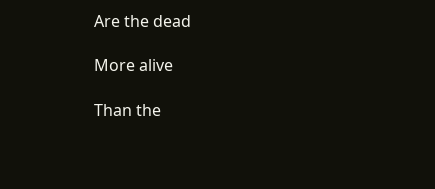Are the dead

More alive

Than the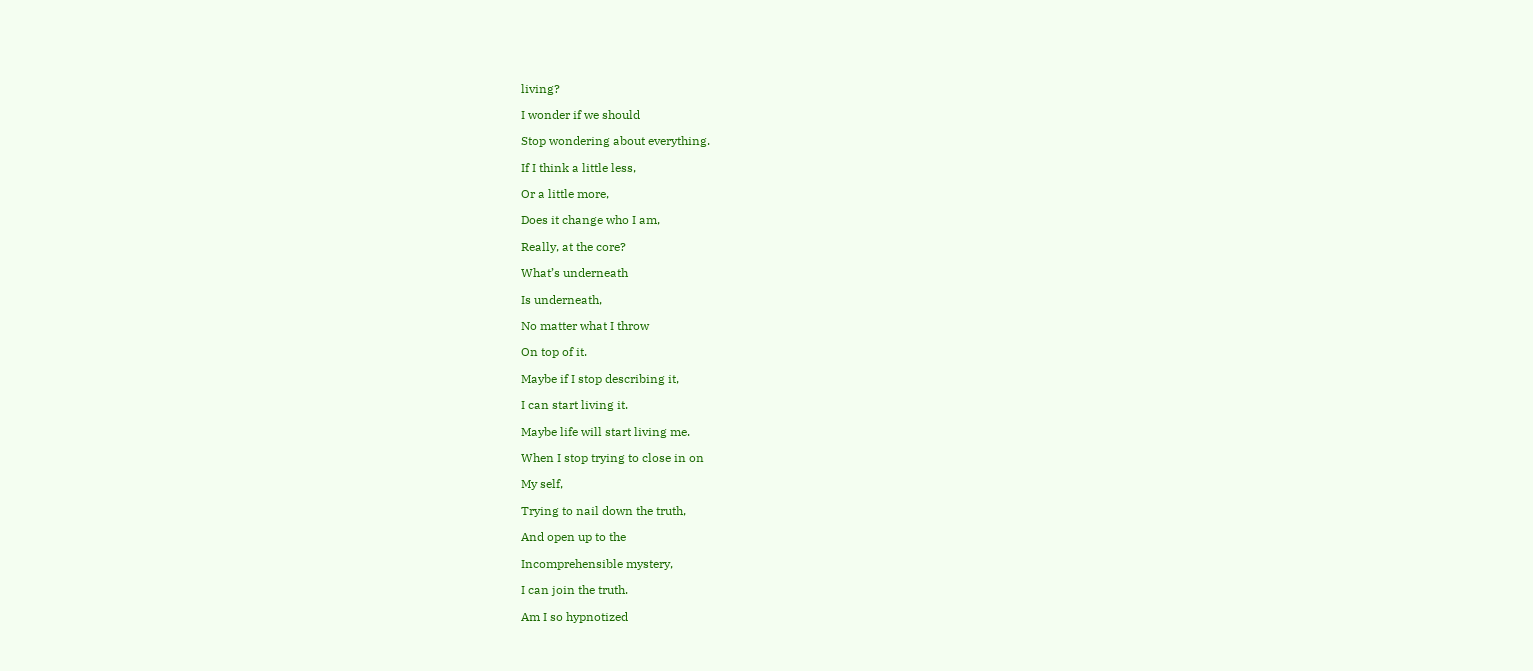living?

I wonder if we should

Stop wondering about everything.

If I think a little less,

Or a little more,

Does it change who I am,

Really, at the core?

What’s underneath

Is underneath,

No matter what I throw

On top of it.

Maybe if I stop describing it,

I can start living it.

Maybe life will start living me.

When I stop trying to close in on

My self,

Trying to nail down the truth,

And open up to the

Incomprehensible mystery,

I can join the truth.

Am I so hypnotized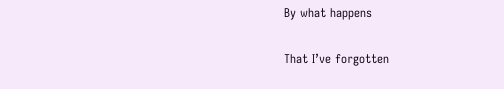By what happens

That I’ve forgotten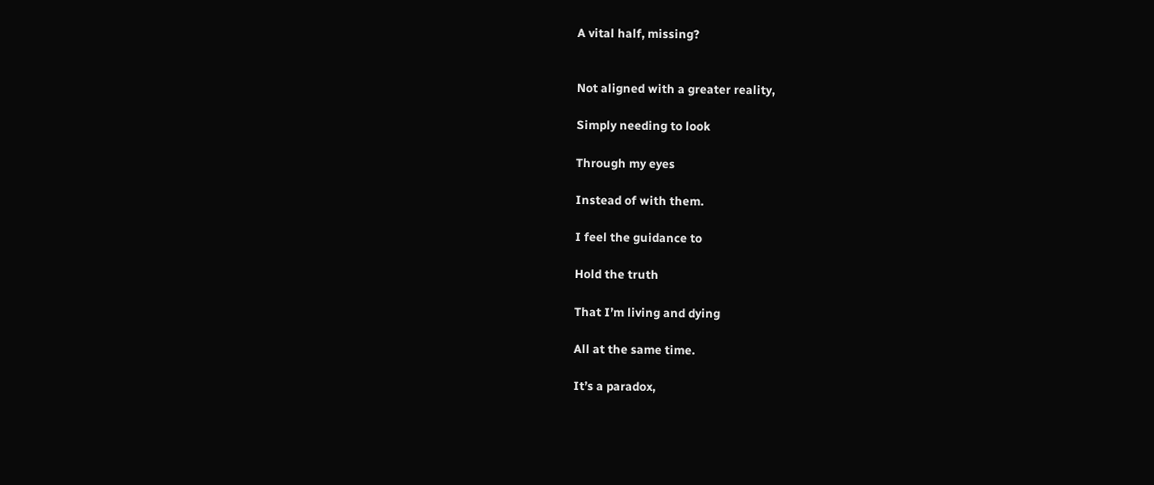A vital half, missing?


Not aligned with a greater reality,

Simply needing to look

Through my eyes

Instead of with them.

I feel the guidance to

Hold the truth

That I’m living and dying

All at the same time.

It’s a paradox,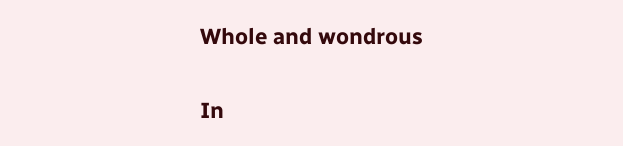Whole and wondrous

In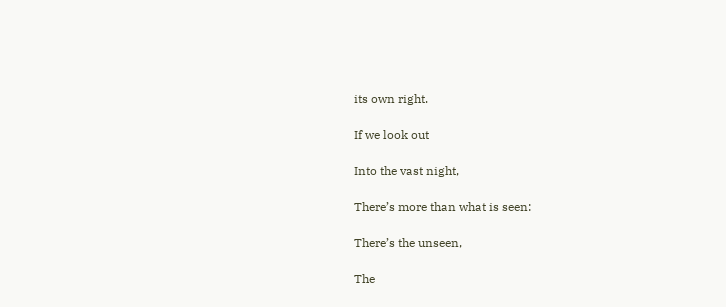its own right.

If we look out

Into the vast night,

There’s more than what is seen:

There’s the unseen,

The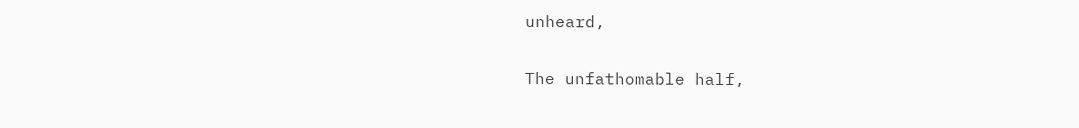unheard,

The unfathomable half,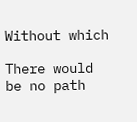Without which

There would be no path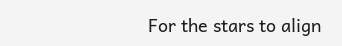For the stars to align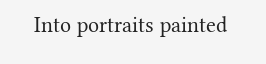Into portraits painted